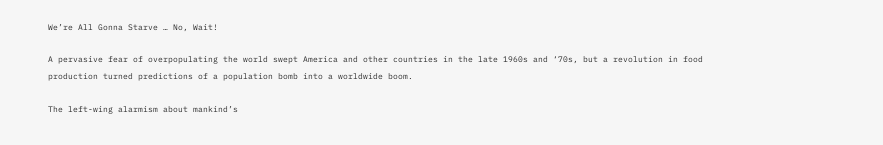We’re All Gonna Starve … No, Wait!

A pervasive fear of overpopulating the world swept America and other countries in the late 1960s and ‘70s, but a revolution in food production turned predictions of a population bomb into a worldwide boom.

The left-wing alarmism about mankind’s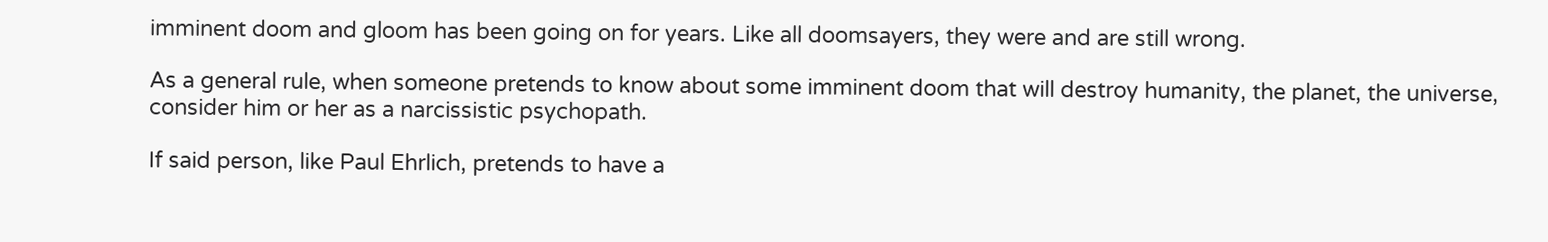imminent doom and gloom has been going on for years. Like all doomsayers, they were and are still wrong.

As a general rule, when someone pretends to know about some imminent doom that will destroy humanity, the planet, the universe, consider him or her as a narcissistic psychopath.

If said person, like Paul Ehrlich, pretends to have a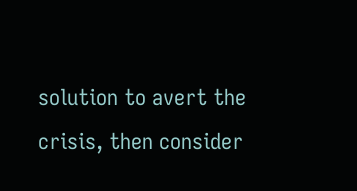solution to avert the crisis, then consider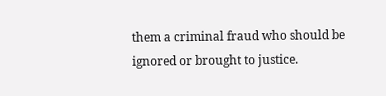them a criminal fraud who should be ignored or brought to justice.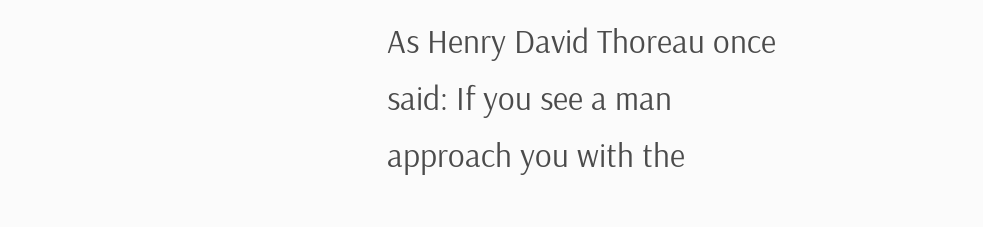As Henry David Thoreau once said: If you see a man approach you with the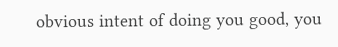obvious intent of doing you good, you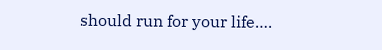should run for your life….